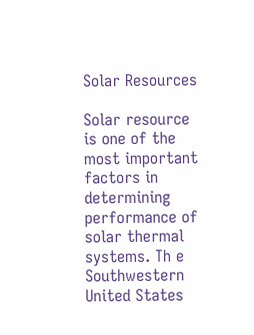Solar Resources

Solar resource is one of the most important factors in determining performance of solar thermal systems. Th e Southwestern United States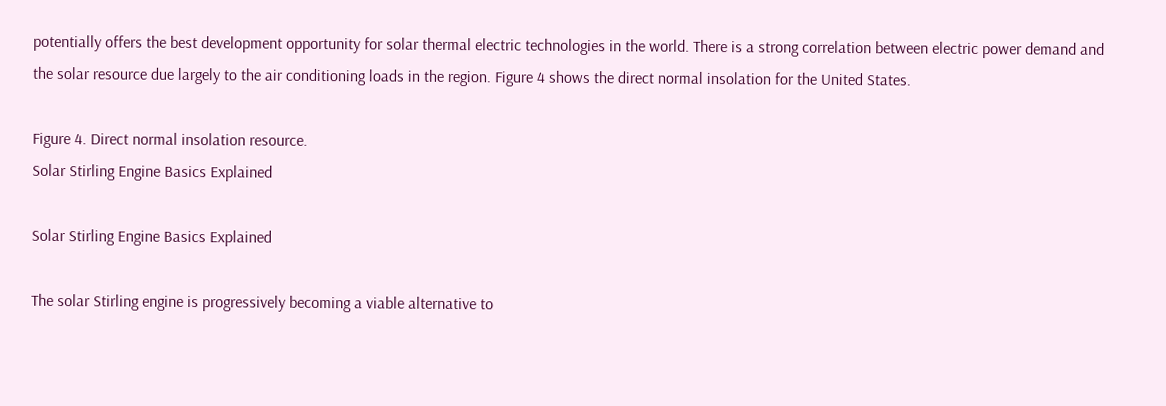potentially offers the best development opportunity for solar thermal electric technologies in the world. There is a strong correlation between electric power demand and the solar resource due largely to the air conditioning loads in the region. Figure 4 shows the direct normal insolation for the United States.

Figure 4. Direct normal insolation resource.
Solar Stirling Engine Basics Explained

Solar Stirling Engine Basics Explained

The solar Stirling engine is progressively becoming a viable alternative to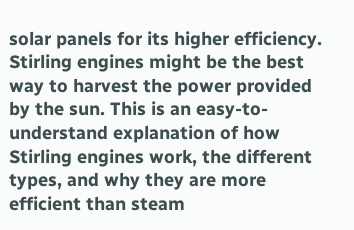solar panels for its higher efficiency. Stirling engines might be the best way to harvest the power provided by the sun. This is an easy-to-understand explanation of how Stirling engines work, the different types, and why they are more efficient than steam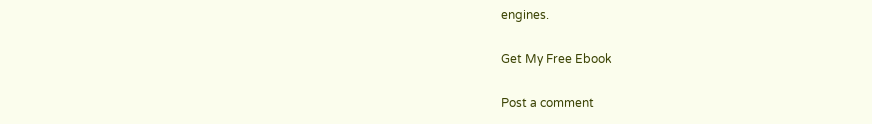engines.

Get My Free Ebook

Post a comment